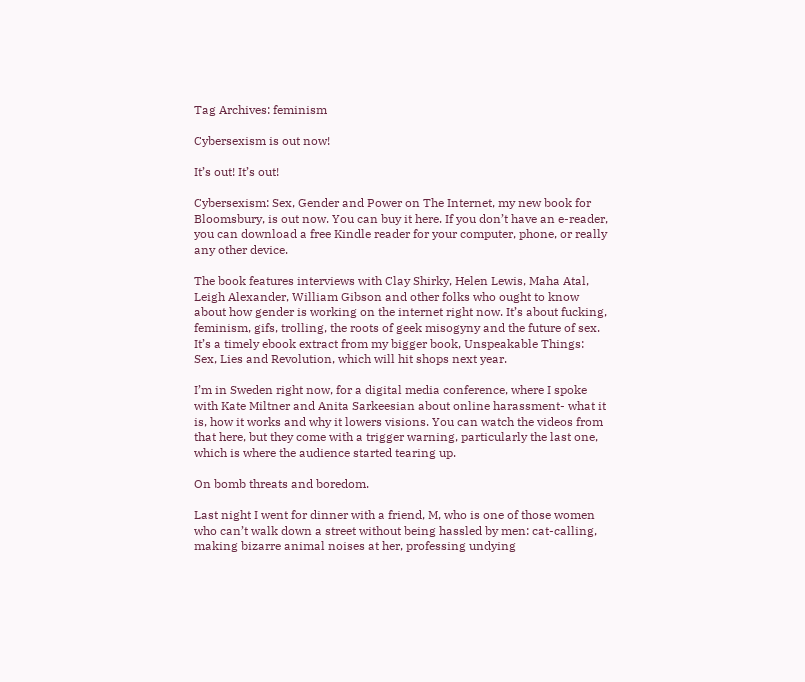Tag Archives: feminism

Cybersexism is out now!

It’s out! It’s out!

Cybersexism: Sex, Gender and Power on The Internet, my new book for Bloomsbury, is out now. You can buy it here. If you don’t have an e-reader, you can download a free Kindle reader for your computer, phone, or really any other device.

The book features interviews with Clay Shirky, Helen Lewis, Maha Atal, Leigh Alexander, William Gibson and other folks who ought to know about how gender is working on the internet right now. It’s about fucking, feminism, gifs, trolling, the roots of geek misogyny and the future of sex. It’s a timely ebook extract from my bigger book, Unspeakable Things: Sex, Lies and Revolution, which will hit shops next year.

I’m in Sweden right now, for a digital media conference, where I spoke with Kate Miltner and Anita Sarkeesian about online harassment- what it is, how it works and why it lowers visions. You can watch the videos from that here, but they come with a trigger warning, particularly the last one, which is where the audience started tearing up.

On bomb threats and boredom.

Last night I went for dinner with a friend, M, who is one of those women who can’t walk down a street without being hassled by men: cat-calling, making bizarre animal noises at her, professing undying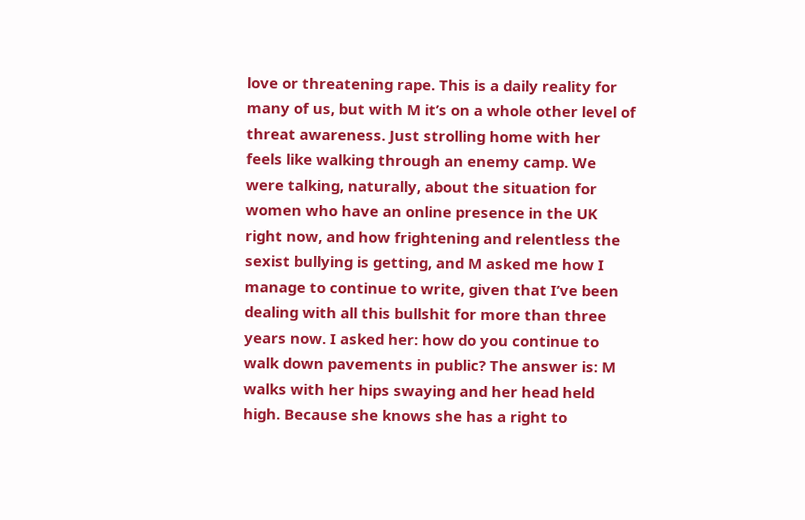love or threatening rape. This is a daily reality for many of us, but with M it’s on a whole other level of threat awareness. Just strolling home with her feels like walking through an enemy camp. We were talking, naturally, about the situation for women who have an online presence in the UK right now, and how frightening and relentless the sexist bullying is getting, and M asked me how I manage to continue to write, given that I’ve been dealing with all this bullshit for more than three years now. I asked her: how do you continue to walk down pavements in public? The answer is: M walks with her hips swaying and her head held high. Because she knows she has a right to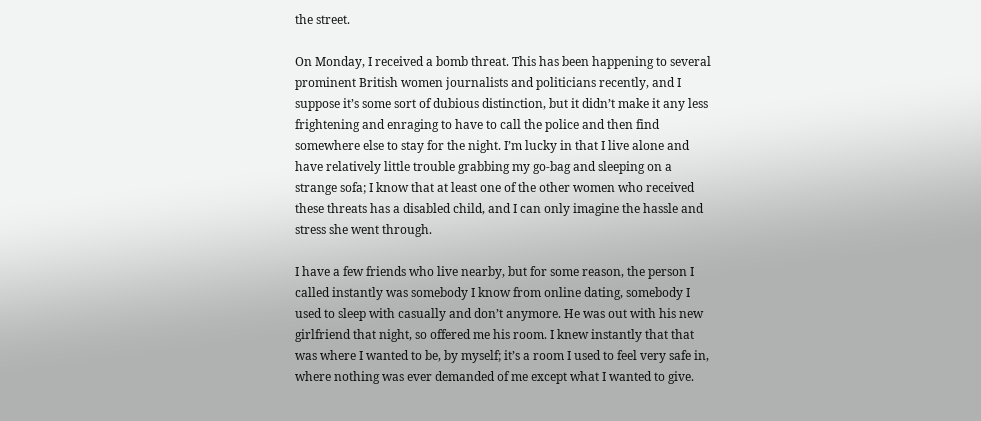the street.

On Monday, I received a bomb threat. This has been happening to several prominent British women journalists and politicians recently, and I suppose it’s some sort of dubious distinction, but it didn’t make it any less frightening and enraging to have to call the police and then find somewhere else to stay for the night. I’m lucky in that I live alone and have relatively little trouble grabbing my go-bag and sleeping on a strange sofa; I know that at least one of the other women who received these threats has a disabled child, and I can only imagine the hassle and stress she went through.

I have a few friends who live nearby, but for some reason, the person I called instantly was somebody I know from online dating, somebody I used to sleep with casually and don’t anymore. He was out with his new girlfriend that night, so offered me his room. I knew instantly that that was where I wanted to be, by myself; it’s a room I used to feel very safe in, where nothing was ever demanded of me except what I wanted to give.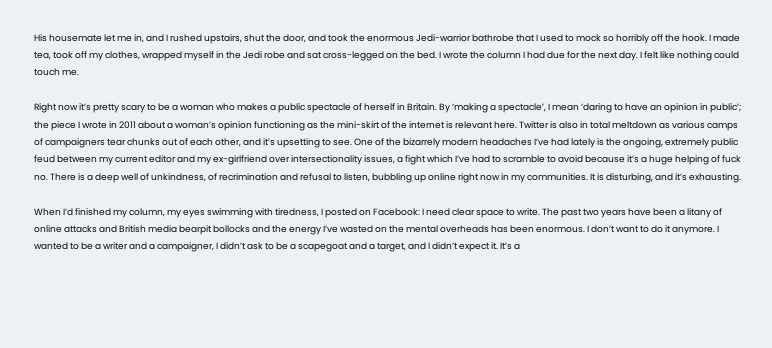His housemate let me in, and I rushed upstairs, shut the door, and took the enormous Jedi-warrior bathrobe that I used to mock so horribly off the hook. I made tea, took off my clothes, wrapped myself in the Jedi robe and sat cross-legged on the bed. I wrote the column I had due for the next day. I felt like nothing could touch me.

Right now it’s pretty scary to be a woman who makes a public spectacle of herself in Britain. By ‘making a spectacle’, I mean ‘daring to have an opinion in public’; the piece I wrote in 2011 about a woman’s opinion functioning as the mini-skirt of the internet is relevant here. Twitter is also in total meltdown as various camps of campaigners tear chunks out of each other, and it’s upsetting to see. One of the bizarrely modern headaches I’ve had lately is the ongoing, extremely public feud between my current editor and my ex-girlfriend over intersectionality issues, a fight which I’ve had to scramble to avoid because it’s a huge helping of fuck no. There is a deep well of unkindness, of recrimination and refusal to listen, bubbling up online right now in my communities. It is disturbing, and it’s exhausting.

When I’d finished my column, my eyes swimming with tiredness, I posted on Facebook: I need clear space to write. The past two years have been a litany of online attacks and British media bearpit bollocks and the energy I’ve wasted on the mental overheads has been enormous. I don’t want to do it anymore. I wanted to be a writer and a campaigner, I didn’t ask to be a scapegoat and a target, and I didn’t expect it. It’s a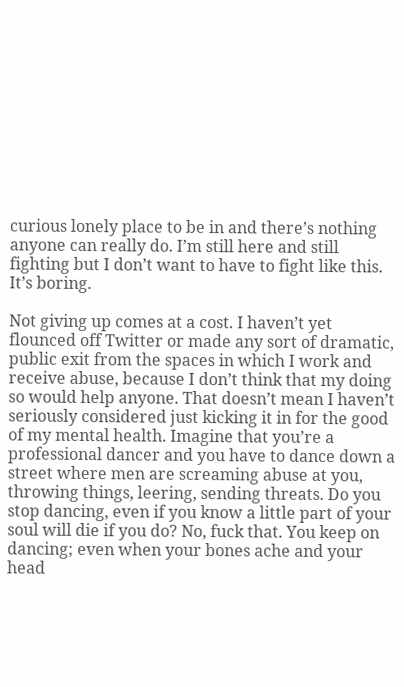curious lonely place to be in and there’s nothing anyone can really do. I’m still here and still fighting but I don’t want to have to fight like this. It’s boring.

Not giving up comes at a cost. I haven’t yet flounced off Twitter or made any sort of dramatic, public exit from the spaces in which I work and receive abuse, because I don’t think that my doing so would help anyone. That doesn’t mean I haven’t seriously considered just kicking it in for the good of my mental health. Imagine that you’re a professional dancer and you have to dance down a street where men are screaming abuse at you, throwing things, leering, sending threats. Do you stop dancing, even if you know a little part of your soul will die if you do? No, fuck that. You keep on dancing; even when your bones ache and your head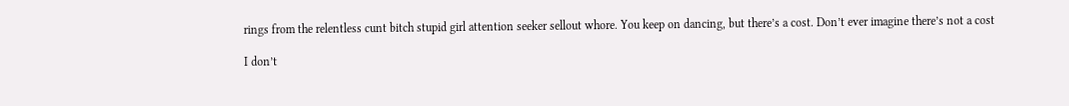rings from the relentless cunt bitch stupid girl attention seeker sellout whore. You keep on dancing, but there’s a cost. Don’t ever imagine there’s not a cost

I don’t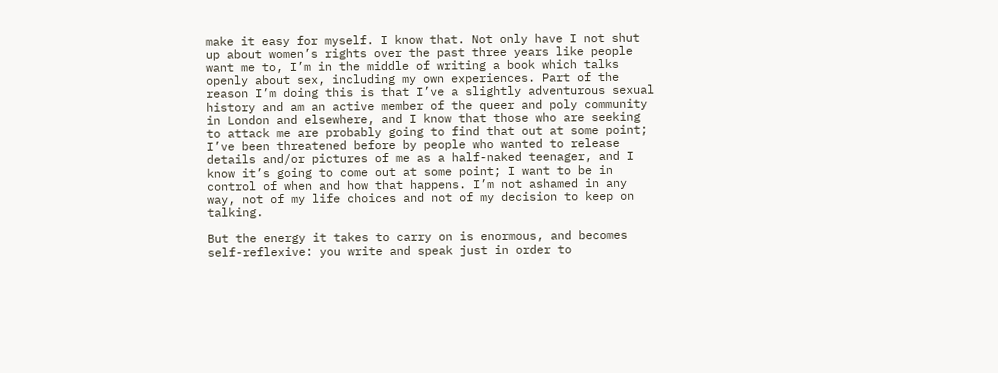make it easy for myself. I know that. Not only have I not shut up about women’s rights over the past three years like people want me to, I’m in the middle of writing a book which talks openly about sex, including my own experiences. Part of the reason I’m doing this is that I’ve a slightly adventurous sexual history and am an active member of the queer and poly community in London and elsewhere, and I know that those who are seeking to attack me are probably going to find that out at some point; I’ve been threatened before by people who wanted to release details and/or pictures of me as a half-naked teenager, and I know it’s going to come out at some point; I want to be in control of when and how that happens. I’m not ashamed in any way, not of my life choices and not of my decision to keep on talking.

But the energy it takes to carry on is enormous, and becomes self-reflexive: you write and speak just in order to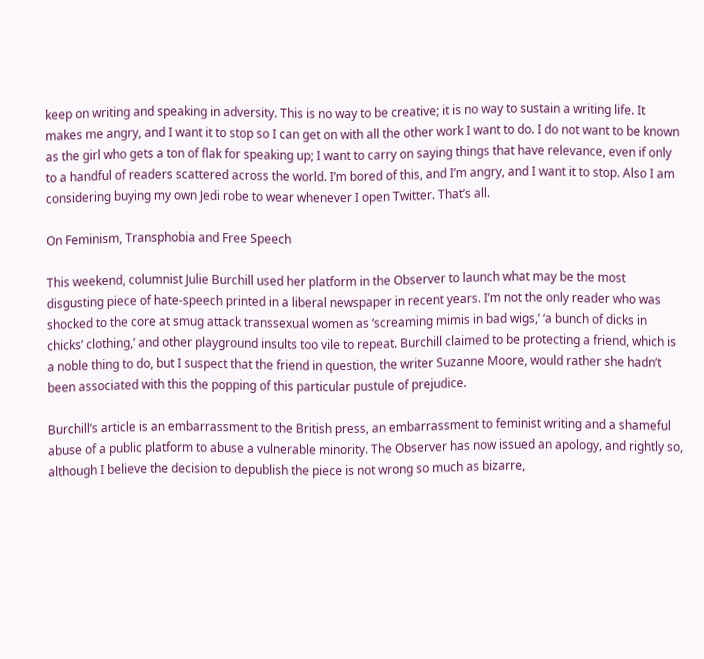keep on writing and speaking in adversity. This is no way to be creative; it is no way to sustain a writing life. It makes me angry, and I want it to stop so I can get on with all the other work I want to do. I do not want to be known as the girl who gets a ton of flak for speaking up; I want to carry on saying things that have relevance, even if only to a handful of readers scattered across the world. I’m bored of this, and I’m angry, and I want it to stop. Also I am considering buying my own Jedi robe to wear whenever I open Twitter. That’s all.

On Feminism, Transphobia and Free Speech

This weekend, columnist Julie Burchill used her platform in the Observer to launch what may be the most disgusting piece of hate-speech printed in a liberal newspaper in recent years. I’m not the only reader who was shocked to the core at smug attack transsexual women as ‘screaming mimis in bad wigs,’ ‘a bunch of dicks in chicks’ clothing,’ and other playground insults too vile to repeat. Burchill claimed to be protecting a friend, which is a noble thing to do, but I suspect that the friend in question, the writer Suzanne Moore, would rather she hadn’t been associated with this the popping of this particular pustule of prejudice.

Burchill’s article is an embarrassment to the British press, an embarrassment to feminist writing and a shameful abuse of a public platform to abuse a vulnerable minority. The Observer has now issued an apology, and rightly so, although I believe the decision to depublish the piece is not wrong so much as bizarre,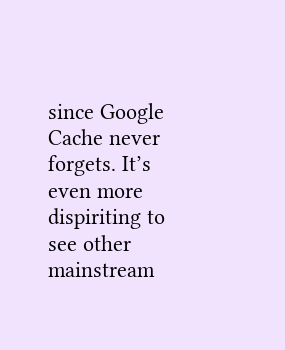since Google Cache never forgets. It’s even more dispiriting to see other mainstream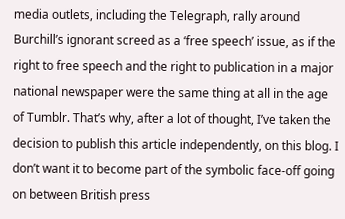media outlets, including the Telegraph, rally around Burchill’s ignorant screed as a ‘free speech’ issue, as if the right to free speech and the right to publication in a major national newspaper were the same thing at all in the age of Tumblr. That’s why, after a lot of thought, I’ve taken the decision to publish this article independently, on this blog. I don’t want it to become part of the symbolic face-off going on between British press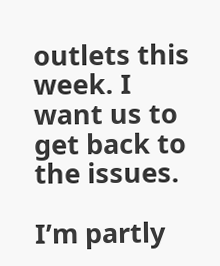outlets this week. I want us to get back to the issues.

I’m partly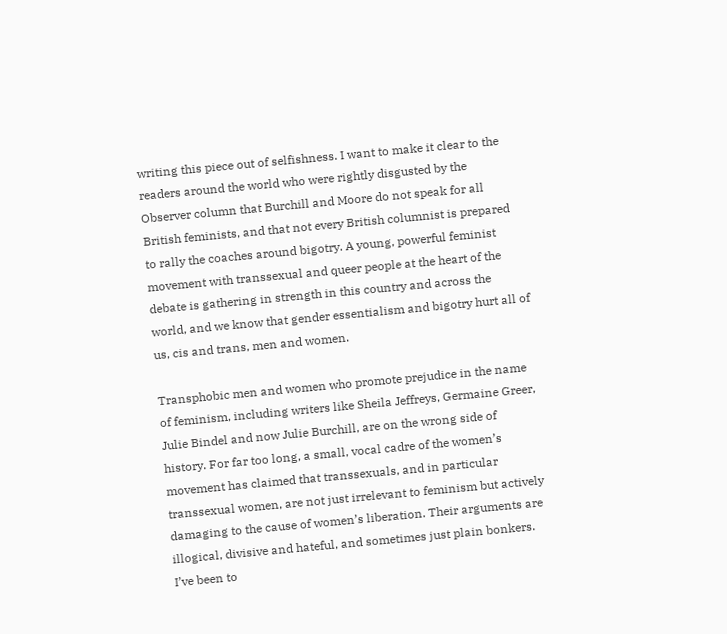writing this piece out of selfishness. I want to make it clear to the readers around the world who were rightly disgusted by the Observer column that Burchill and Moore do not speak for all British feminists, and that not every British columnist is prepared to rally the coaches around bigotry. A young, powerful feminist movement with transsexual and queer people at the heart of the debate is gathering in strength in this country and across the world, and we know that gender essentialism and bigotry hurt all of us, cis and trans, men and women.

Transphobic men and women who promote prejudice in the name of feminism, including writers like Sheila Jeffreys, Germaine Greer, Julie Bindel and now Julie Burchill, are on the wrong side of history. For far too long, a small, vocal cadre of the women’s movement has claimed that transsexuals, and in particular transsexual women, are not just irrelevant to feminism but actively damaging to the cause of women’s liberation. Their arguments are illogical, divisive and hateful, and sometimes just plain bonkers. I’ve been to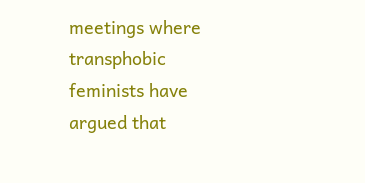meetings where transphobic feminists have argued that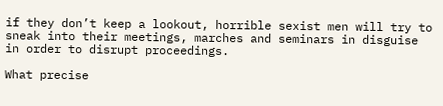if they don’t keep a lookout, horrible sexist men will try to sneak into their meetings, marches and seminars in disguise in order to disrupt proceedings.

What precise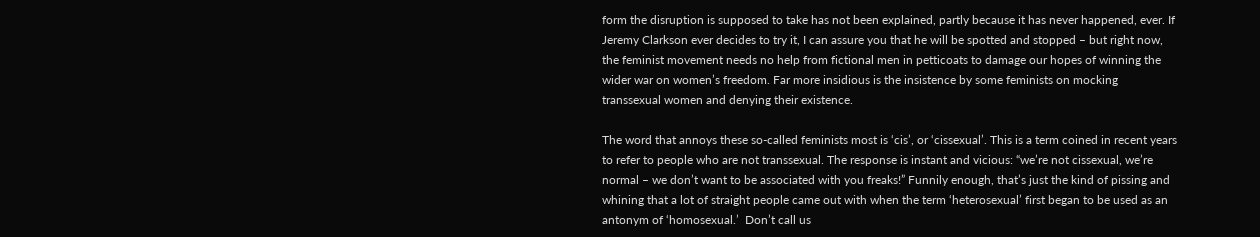form the disruption is supposed to take has not been explained, partly because it has never happened, ever. If Jeremy Clarkson ever decides to try it, I can assure you that he will be spotted and stopped – but right now, the feminist movement needs no help from fictional men in petticoats to damage our hopes of winning the wider war on women’s freedom. Far more insidious is the insistence by some feminists on mocking transsexual women and denying their existence.

The word that annoys these so-called feminists most is ‘cis’, or ‘cissexual’. This is a term coined in recent years to refer to people who are not transsexual. The response is instant and vicious: “we’re not cissexual, we’re normal – we don’t want to be associated with you freaks!” Funnily enough, that’s just the kind of pissing and whining that a lot of straight people came out with when the term ‘heterosexual’ first began to be used as an antonym of ‘homosexual.’  Don’t call us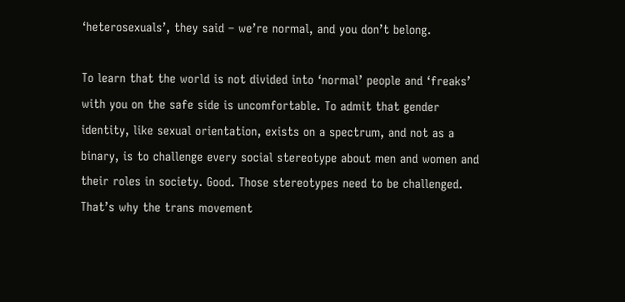‘heterosexuals’, they said – we’re normal, and you don’t belong.

To learn that the world is not divided into ‘normal’ people and ‘freaks’ with you on the safe side is uncomfortable. To admit that gender identity, like sexual orientation, exists on a spectrum, and not as a binary, is to challenge every social stereotype about men and women and their roles in society. Good. Those stereotypes need to be challenged. That’s why the trans movement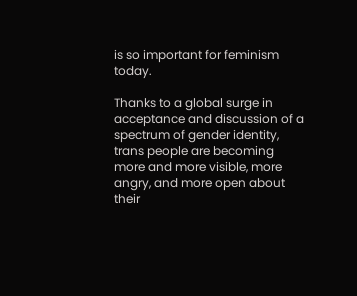is so important for feminism today.

Thanks to a global surge in acceptance and discussion of a spectrum of gender identity, trans people are becoming more and more visible, more angry, and more open about their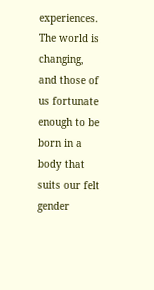experiences. The world is changing, and those of us fortunate enough to be born in a body that suits our felt gender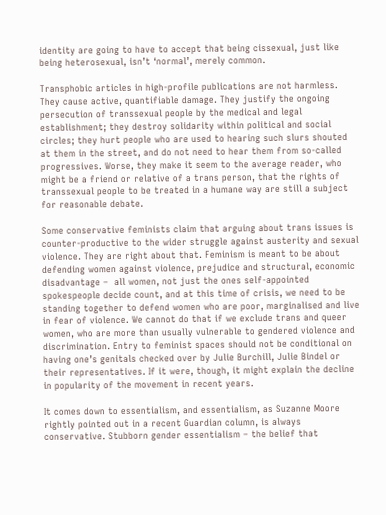identity are going to have to accept that being cissexual, just like being heterosexual, isn’t ‘normal’, merely common.

Transphobic articles in high-profile publications are not harmless. They cause active, quantifiable damage. They justify the ongoing persecution of transsexual people by the medical and legal establishment; they destroy solidarity within political and social circles; they hurt people who are used to hearing such slurs shouted at them in the street, and do not need to hear them from so-called progressives. Worse, they make it seem to the average reader, who might be a friend or relative of a trans person, that the rights of transsexual people to be treated in a humane way are still a subject for reasonable debate.

Some conservative feminists claim that arguing about trans issues is counter-productive to the wider struggle against austerity and sexual violence. They are right about that. Feminism is meant to be about defending women against violence, prejudice and structural, economic disadvantage –  all women, not just the ones self-appointed spokespeople decide count, and at this time of crisis, we need to be standing together to defend women who are poor, marginalised and live in fear of violence. We cannot do that if we exclude trans and queer women, who are more than usually vulnerable to gendered violence and discrimination. Entry to feminist spaces should not be conditional on having one’s genitals checked over by Julie Burchill, Julie Bindel or their representatives. If it were, though, it might explain the decline in popularity of the movement in recent years.

It comes down to essentialism, and essentialism, as Suzanne Moore rightly pointed out in a recent Guardian column, is always conservative. Stubborn gender essentialism – the belief that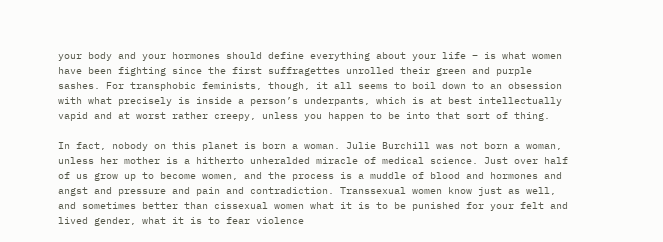your body and your hormones should define everything about your life – is what women have been fighting since the first suffragettes unrolled their green and purple sashes. For transphobic feminists, though, it all seems to boil down to an obsession with what precisely is inside a person’s underpants, which is at best intellectually vapid and at worst rather creepy, unless you happen to be into that sort of thing.

In fact, nobody on this planet is born a woman. Julie Burchill was not born a woman, unless her mother is a hitherto unheralded miracle of medical science. Just over half of us grow up to become women, and the process is a muddle of blood and hormones and angst and pressure and pain and contradiction. Transsexual women know just as well, and sometimes better than cissexual women what it is to be punished for your felt and lived gender, what it is to fear violence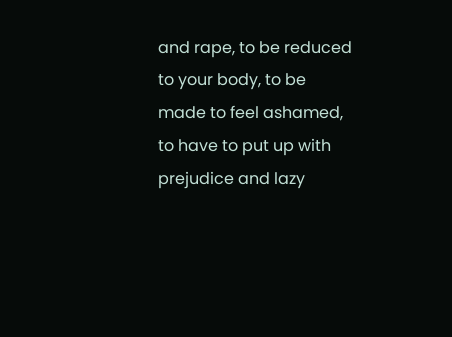and rape, to be reduced to your body, to be made to feel ashamed, to have to put up with prejudice and lazy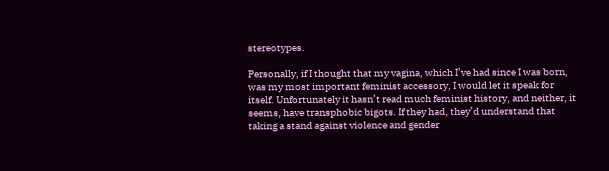stereotypes.

Personally, if I thought that my vagina, which I’ve had since I was born, was my most important feminist accessory, I would let it speak for itself. Unfortunately it hasn’t read much feminist history, and neither, it seems, have transphobic bigots. If they had, they’d understand that taking a stand against violence and gender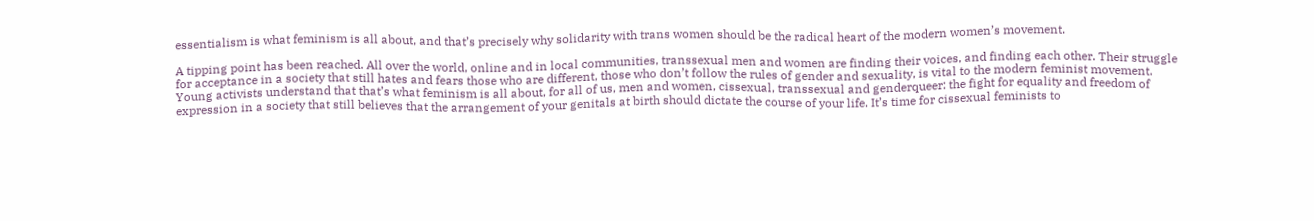essentialism is what feminism is all about, and that’s precisely why solidarity with trans women should be the radical heart of the modern women’s movement.

A tipping point has been reached. All over the world, online and in local communities, transsexual men and women are finding their voices, and finding each other. Their struggle for acceptance in a society that still hates and fears those who are different, those who don’t follow the rules of gender and sexuality, is vital to the modern feminist movement. Young activists understand that that’s what feminism is all about, for all of us, men and women, cissexual, transsexual and genderqueer: the fight for equality and freedom of expression in a society that still believes that the arrangement of your genitals at birth should dictate the course of your life. It’s time for cissexual feminists to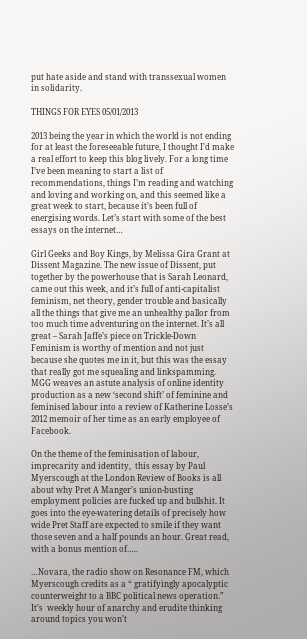put hate aside and stand with transsexual women in solidarity.

THINGS FOR EYES 05/01/2013

2013 being the year in which the world is not ending for at least the foreseeable future, I thought I’d make a real effort to keep this blog lively. For a long time I’ve been meaning to start a list of recommendations, things I’m reading and watching and loving and working on, and this seemed like a great week to start, because it’s been full of energising words. Let’s start with some of the best essays on the internet…

Girl Geeks and Boy Kings, by Melissa Gira Grant at Dissent Magazine. The new issue of Dissent, put together by the powerhouse that is Sarah Leonard, came out this week, and it’s full of anti-capitalist feminism, net theory, gender trouble and basically all the things that give me an unhealthy pallor from too much time adventuring on the internet. It’s all great – Sarah Jaffe’s piece on Trickle-Down Feminism is worthy of mention and not just because she quotes me in it, but this was the essay that really got me squealing and linkspamming. MGG weaves an astute analysis of online identity production as a new ‘second shift’ of feminine and feminised labour into a review of Katherine Losse’s 2012 memoir of her time as an early employee of Facebook.

On the theme of the feminisation of labour, imprecarity and identity,  this essay by Paul Myerscough at the London Review of Books is all about why Pret A Manger’s union-busting employment policies are fucked up and bullshit. It goes into the eye-watering details of precisely how wide Pret Staff are expected to smile if they want those seven and a half pounds an hour. Great read, with a bonus mention of…..

…Novara, the radio show on Resonance FM, which Myerscough credits as a “ gratifyingly apocalyptic counterweight to a BBC political news operation.” It’s  weekly hour of anarchy and erudite thinking around topics you won’t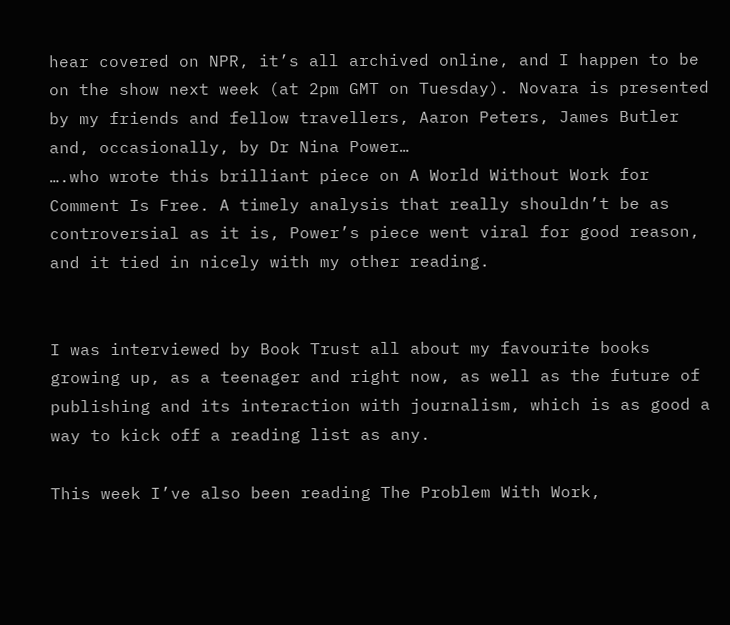hear covered on NPR, it’s all archived online, and I happen to be on the show next week (at 2pm GMT on Tuesday). Novara is presented by my friends and fellow travellers, Aaron Peters, James Butler and, occasionally, by Dr Nina Power…
….who wrote this brilliant piece on A World Without Work for Comment Is Free. A timely analysis that really shouldn’t be as controversial as it is, Power’s piece went viral for good reason, and it tied in nicely with my other reading.


I was interviewed by Book Trust all about my favourite books growing up, as a teenager and right now, as well as the future of publishing and its interaction with journalism, which is as good a way to kick off a reading list as any.

This week I’ve also been reading The Problem With Work,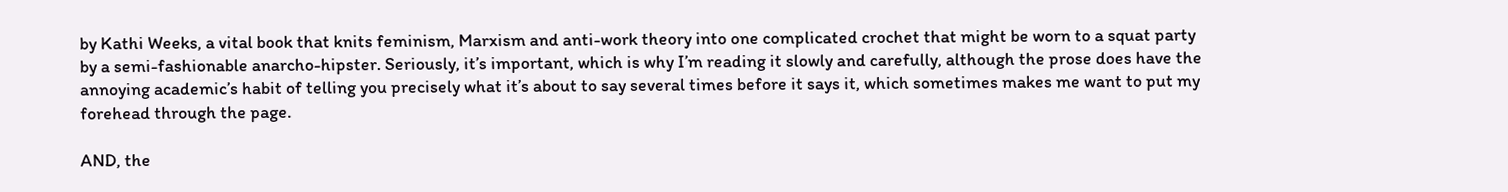by Kathi Weeks, a vital book that knits feminism, Marxism and anti-work theory into one complicated crochet that might be worn to a squat party by a semi-fashionable anarcho-hipster. Seriously, it’s important, which is why I’m reading it slowly and carefully, although the prose does have the annoying academic’s habit of telling you precisely what it’s about to say several times before it says it, which sometimes makes me want to put my forehead through the page.

AND, the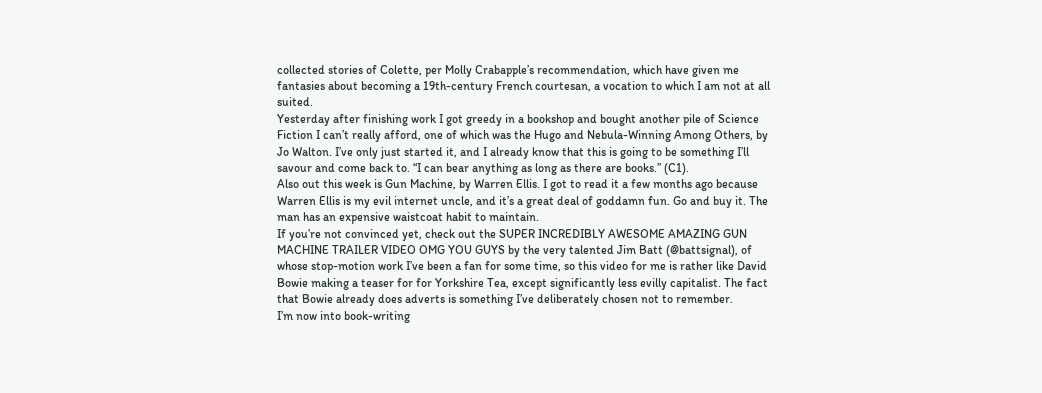collected stories of Colette, per Molly Crabapple’s recommendation, which have given me fantasies about becoming a 19th-century French courtesan, a vocation to which I am not at all suited.
Yesterday after finishing work I got greedy in a bookshop and bought another pile of Science Fiction I can’t really afford, one of which was the Hugo and Nebula-Winning Among Others, by Jo Walton. I’ve only just started it, and I already know that this is going to be something I’ll savour and come back to. “I can bear anything as long as there are books.” (C1).
Also out this week is Gun Machine, by Warren Ellis. I got to read it a few months ago because Warren Ellis is my evil internet uncle, and it’s a great deal of goddamn fun. Go and buy it. The man has an expensive waistcoat habit to maintain.
If you’re not convinced yet, check out the SUPER INCREDIBLY AWESOME AMAZING GUN MACHINE TRAILER VIDEO OMG YOU GUYS by the very talented Jim Batt (@battsignal), of whose stop-motion work I’ve been a fan for some time, so this video for me is rather like David Bowie making a teaser for for Yorkshire Tea, except significantly less evilly capitalist. The fact that Bowie already does adverts is something I’ve deliberately chosen not to remember.
I’m now into book-writing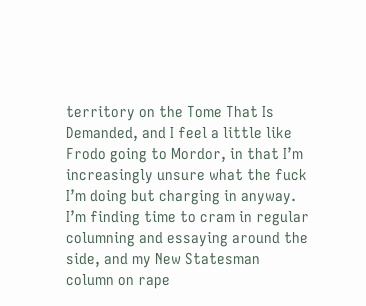territory on the Tome That Is Demanded, and I feel a little like Frodo going to Mordor, in that I’m increasingly unsure what the fuck I’m doing but charging in anyway. I’m finding time to cram in regular columning and essaying around the side, and my New Statesman column on rape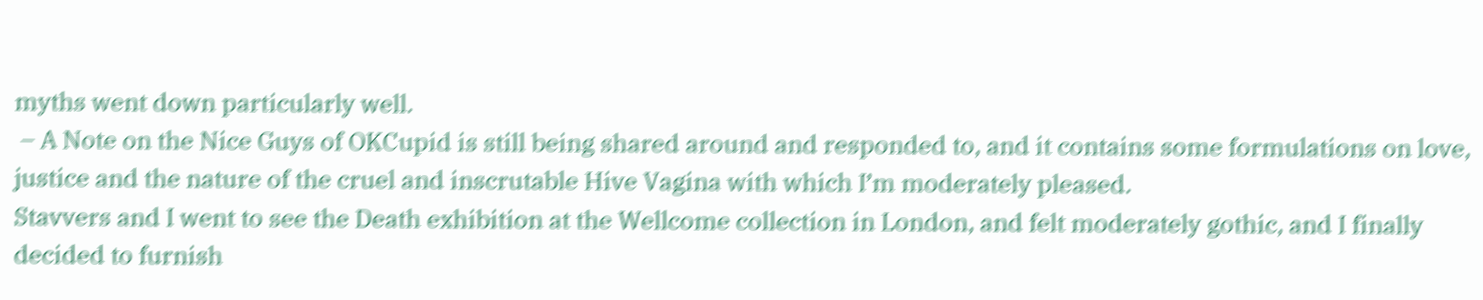myths went down particularly well.
 – A Note on the Nice Guys of OKCupid is still being shared around and responded to, and it contains some formulations on love, justice and the nature of the cruel and inscrutable Hive Vagina with which I’m moderately pleased.
Stavvers and I went to see the Death exhibition at the Wellcome collection in London, and felt moderately gothic, and I finally decided to furnish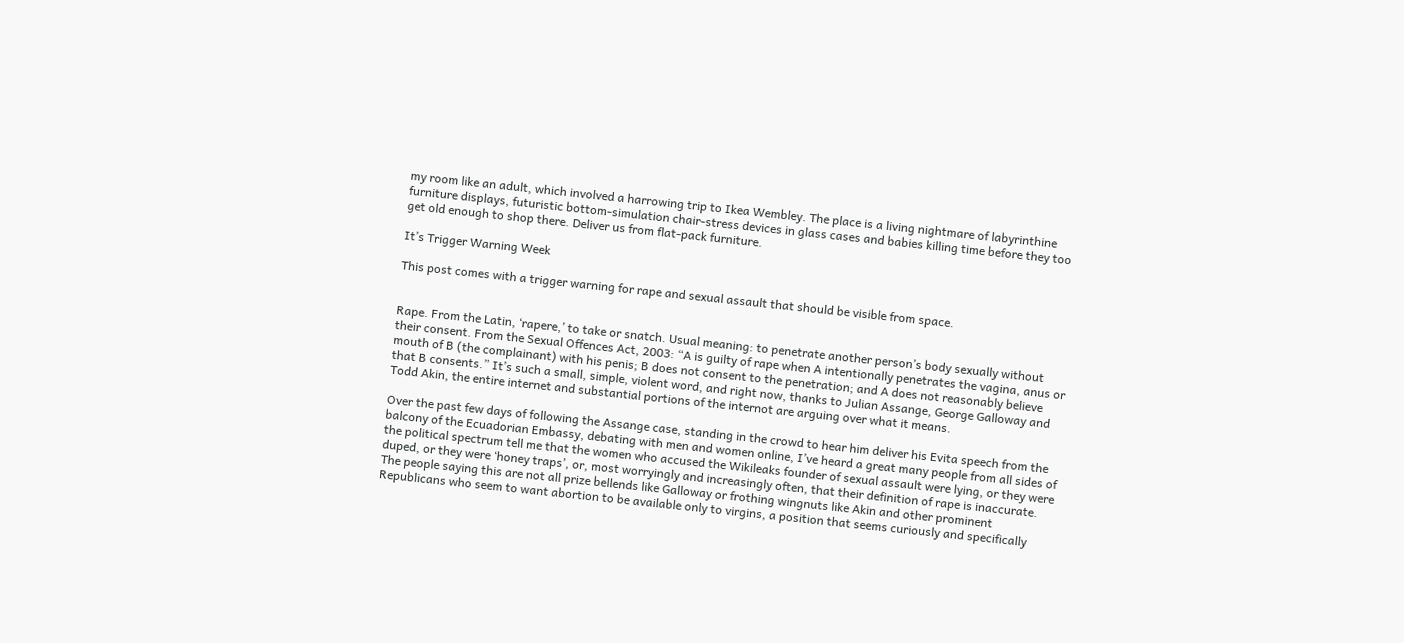my room like an adult, which involved a harrowing trip to Ikea Wembley. The place is a living nightmare of labyrinthine furniture displays, futuristic bottom-simulation chair-stress devices in glass cases and babies killing time before they too get old enough to shop there. Deliver us from flat-pack furniture.

It’s Trigger Warning Week

This post comes with a trigger warning for rape and sexual assault that should be visible from space.


Rape. From the Latin, ‘rapere,’ to take or snatch. Usual meaning: to penetrate another person’s body sexually without their consent. From the Sexual Offences Act, 2003: “A is guilty of rape when A intentionally penetrates the vagina, anus or mouth of B (the complainant) with his penis; B does not consent to the penetration; and A does not reasonably believe that B consents.” It’s such a small, simple, violent word, and right now, thanks to Julian Assange, George Galloway and Todd Akin, the entire internet and substantial portions of the internot are arguing over what it means.

Over the past few days of following the Assange case, standing in the crowd to hear him deliver his Evita speech from the balcony of the Ecuadorian Embassy, debating with men and women online, I’ve heard a great many people from all sides of the political spectrum tell me that the women who accused the Wikileaks founder of sexual assault were lying, or they were duped, or they were ‘honey traps’, or, most worryingly and increasingly often, that their definition of rape is inaccurate. The people saying this are not all prize bellends like Galloway or frothing wingnuts like Akin and other prominent Republicans who seem to want abortion to be available only to virgins, a position that seems curiously and specifically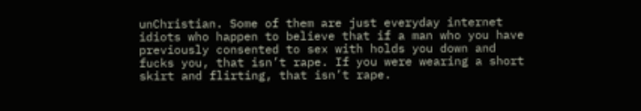unChristian. Some of them are just everyday internet idiots who happen to believe that if a man who you have previously consented to sex with holds you down and fucks you, that isn’t rape. If you were wearing a short skirt and flirting, that isn’t rape.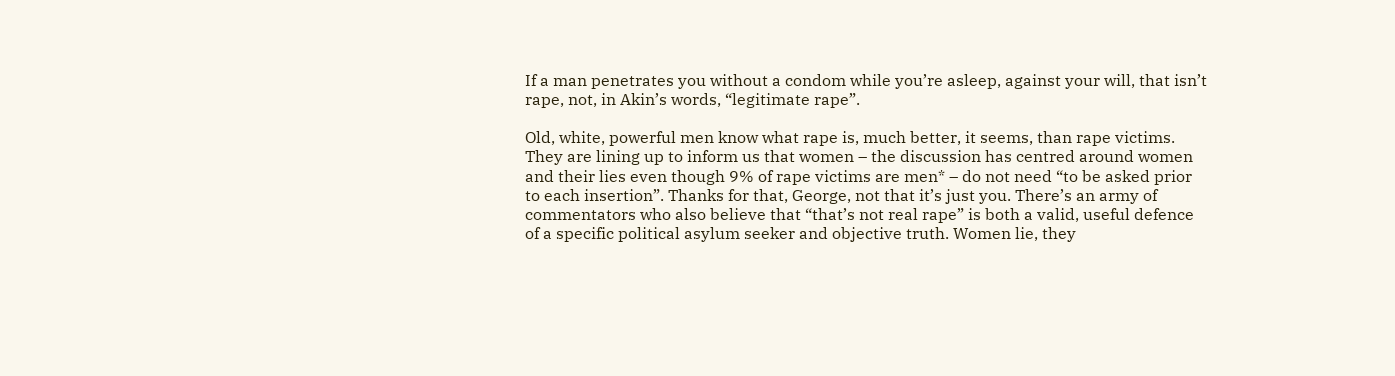If a man penetrates you without a condom while you’re asleep, against your will, that isn’t rape, not, in Akin’s words, “legitimate rape”.

Old, white, powerful men know what rape is, much better, it seems, than rape victims. They are lining up to inform us that women – the discussion has centred around women and their lies even though 9% of rape victims are men* – do not need “to be asked prior to each insertion”. Thanks for that, George, not that it’s just you. There’s an army of commentators who also believe that “that’s not real rape” is both a valid, useful defence of a specific political asylum seeker and objective truth. Women lie, they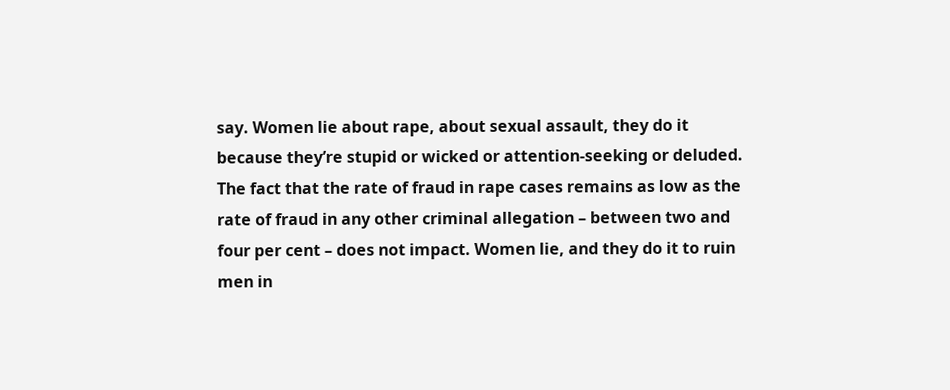say. Women lie about rape, about sexual assault, they do it because they’re stupid or wicked or attention-seeking or deluded. The fact that the rate of fraud in rape cases remains as low as the rate of fraud in any other criminal allegation – between two and four per cent – does not impact. Women lie, and they do it to ruin men in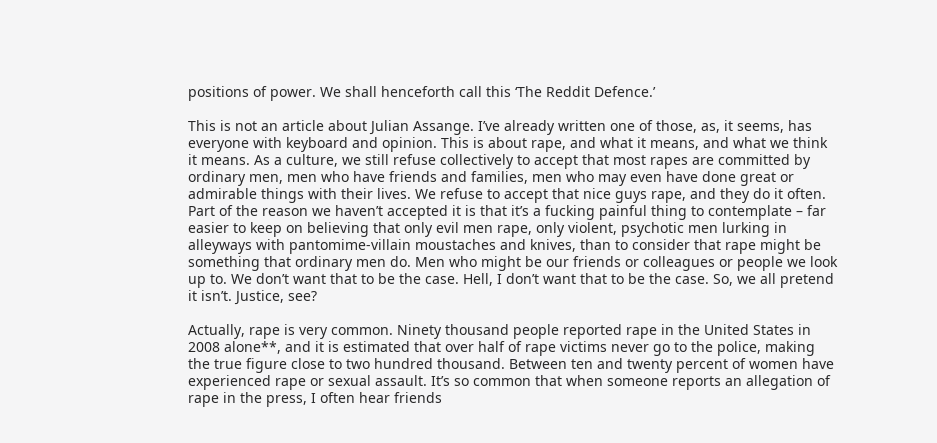positions of power. We shall henceforth call this ‘The Reddit Defence.’

This is not an article about Julian Assange. I’ve already written one of those, as, it seems, has everyone with keyboard and opinion. This is about rape, and what it means, and what we think it means. As a culture, we still refuse collectively to accept that most rapes are committed by ordinary men, men who have friends and families, men who may even have done great or admirable things with their lives. We refuse to accept that nice guys rape, and they do it often. Part of the reason we haven’t accepted it is that it’s a fucking painful thing to contemplate – far easier to keep on believing that only evil men rape, only violent, psychotic men lurking in alleyways with pantomime-villain moustaches and knives, than to consider that rape might be something that ordinary men do. Men who might be our friends or colleagues or people we look up to. We don’t want that to be the case. Hell, I don’t want that to be the case. So, we all pretend it isn’t. Justice, see?

Actually, rape is very common. Ninety thousand people reported rape in the United States in 2008 alone**, and it is estimated that over half of rape victims never go to the police, making the true figure close to two hundred thousand. Between ten and twenty percent of women have experienced rape or sexual assault. It’s so common that when someone reports an allegation of rape in the press, I often hear friends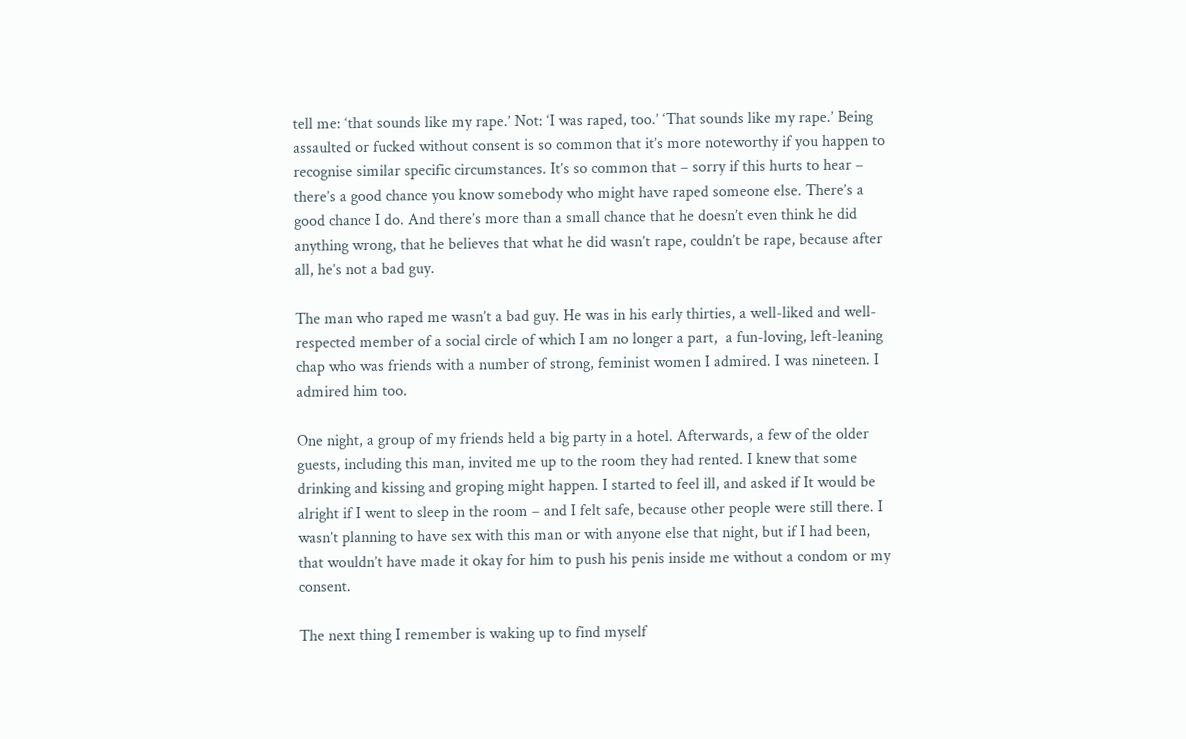tell me: ‘that sounds like my rape.’ Not: ‘I was raped, too.’ ‘That sounds like my rape.’ Being assaulted or fucked without consent is so common that it’s more noteworthy if you happen to recognise similar specific circumstances. It’s so common that – sorry if this hurts to hear – there’s a good chance you know somebody who might have raped someone else. There’s a good chance I do. And there’s more than a small chance that he doesn’t even think he did anything wrong, that he believes that what he did wasn’t rape, couldn’t be rape, because after all, he’s not a bad guy.

The man who raped me wasn’t a bad guy. He was in his early thirties, a well-liked and well-respected member of a social circle of which I am no longer a part,  a fun-loving, left-leaning chap who was friends with a number of strong, feminist women I admired. I was nineteen. I admired him too.

One night, a group of my friends held a big party in a hotel. Afterwards, a few of the older guests, including this man, invited me up to the room they had rented. I knew that some drinking and kissing and groping might happen. I started to feel ill, and asked if It would be alright if I went to sleep in the room – and I felt safe, because other people were still there. I wasn’t planning to have sex with this man or with anyone else that night, but if I had been, that wouldn’t have made it okay for him to push his penis inside me without a condom or my consent.

The next thing I remember is waking up to find myself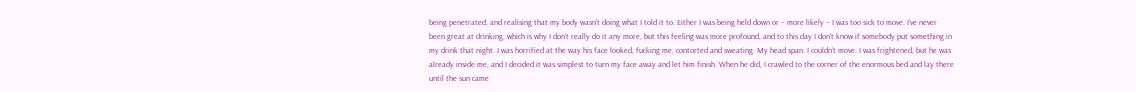being penetrated, and realising that my body wasn’t doing what I told it to. Either I was being held down or – more likely – I was too sick to move. I’ve never been great at drinking, which is why I don’t really do it any more, but this feeling was more profound, and to this day I don’t know if somebody put something in my drink that night. I was horrified at the way his face looked, fucking me, contorted and sweating. My head span. I couldn’t move. I was frightened, but he was already inside me, and I decided it was simplest to turn my face away and let him finish. When he did, I crawled to the corner of the enormous bed and lay there until the sun came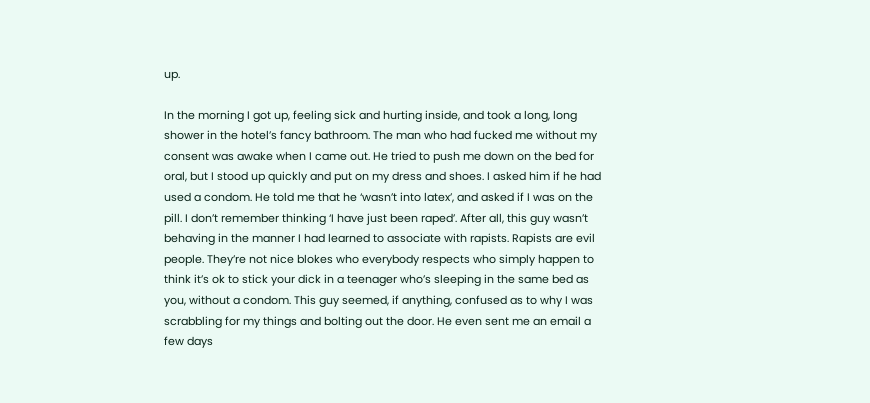up.

In the morning I got up, feeling sick and hurting inside, and took a long, long shower in the hotel’s fancy bathroom. The man who had fucked me without my consent was awake when I came out. He tried to push me down on the bed for oral, but I stood up quickly and put on my dress and shoes. I asked him if he had used a condom. He told me that he ‘wasn’t into latex’, and asked if I was on the pill. I don’t remember thinking ‘I have just been raped’. After all, this guy wasn’t behaving in the manner I had learned to associate with rapists. Rapists are evil people. They’re not nice blokes who everybody respects who simply happen to think it’s ok to stick your dick in a teenager who’s sleeping in the same bed as you, without a condom. This guy seemed, if anything, confused as to why I was scrabbling for my things and bolting out the door. He even sent me an email a few days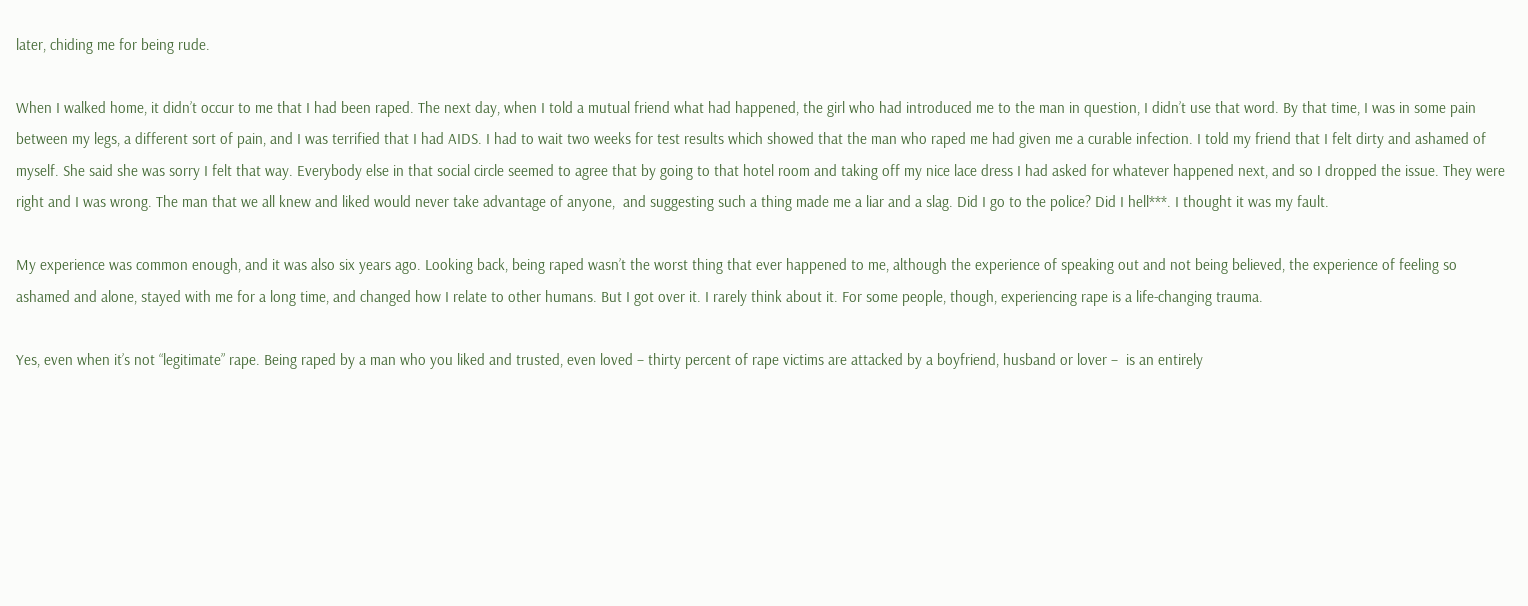later, chiding me for being rude.

When I walked home, it didn’t occur to me that I had been raped. The next day, when I told a mutual friend what had happened, the girl who had introduced me to the man in question, I didn’t use that word. By that time, I was in some pain between my legs, a different sort of pain, and I was terrified that I had AIDS. I had to wait two weeks for test results which showed that the man who raped me had given me a curable infection. I told my friend that I felt dirty and ashamed of myself. She said she was sorry I felt that way. Everybody else in that social circle seemed to agree that by going to that hotel room and taking off my nice lace dress I had asked for whatever happened next, and so I dropped the issue. They were right and I was wrong. The man that we all knew and liked would never take advantage of anyone,  and suggesting such a thing made me a liar and a slag. Did I go to the police? Did I hell***. I thought it was my fault.

My experience was common enough, and it was also six years ago. Looking back, being raped wasn’t the worst thing that ever happened to me, although the experience of speaking out and not being believed, the experience of feeling so ashamed and alone, stayed with me for a long time, and changed how I relate to other humans. But I got over it. I rarely think about it. For some people, though, experiencing rape is a life-changing trauma.

Yes, even when it’s not “legitimate” rape. Being raped by a man who you liked and trusted, even loved – thirty percent of rape victims are attacked by a boyfriend, husband or lover –  is an entirely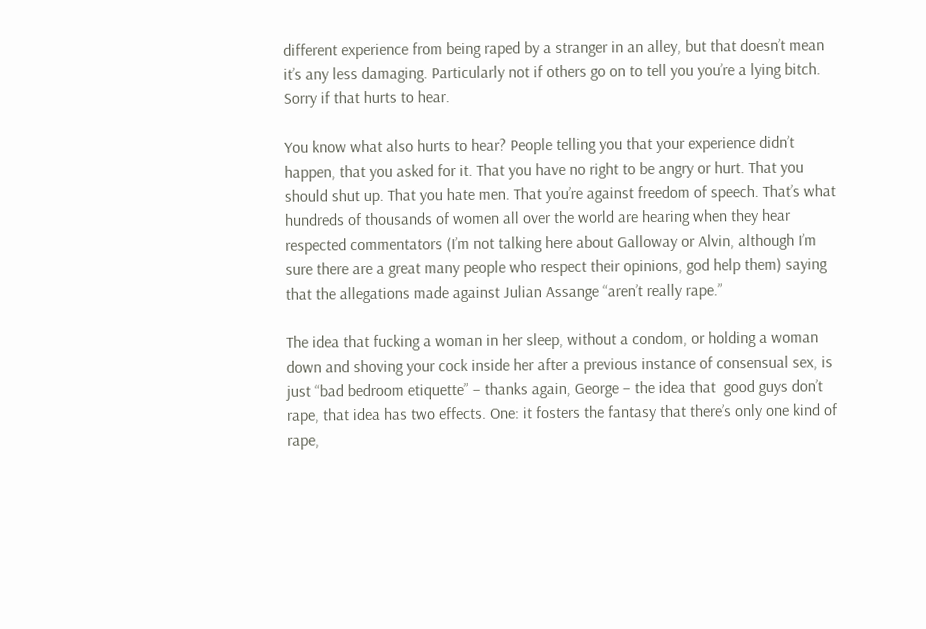different experience from being raped by a stranger in an alley, but that doesn’t mean it’s any less damaging. Particularly not if others go on to tell you you’re a lying bitch. Sorry if that hurts to hear.

You know what also hurts to hear? People telling you that your experience didn’t happen, that you asked for it. That you have no right to be angry or hurt. That you should shut up. That you hate men. That you’re against freedom of speech. That’s what hundreds of thousands of women all over the world are hearing when they hear respected commentators (I’m not talking here about Galloway or Alvin, although I’m sure there are a great many people who respect their opinions, god help them) saying that the allegations made against Julian Assange “aren’t really rape.”

The idea that fucking a woman in her sleep, without a condom, or holding a woman down and shoving your cock inside her after a previous instance of consensual sex, is just “bad bedroom etiquette” – thanks again, George – the idea that  good guys don’t rape, that idea has two effects. One: it fosters the fantasy that there’s only one kind of rape,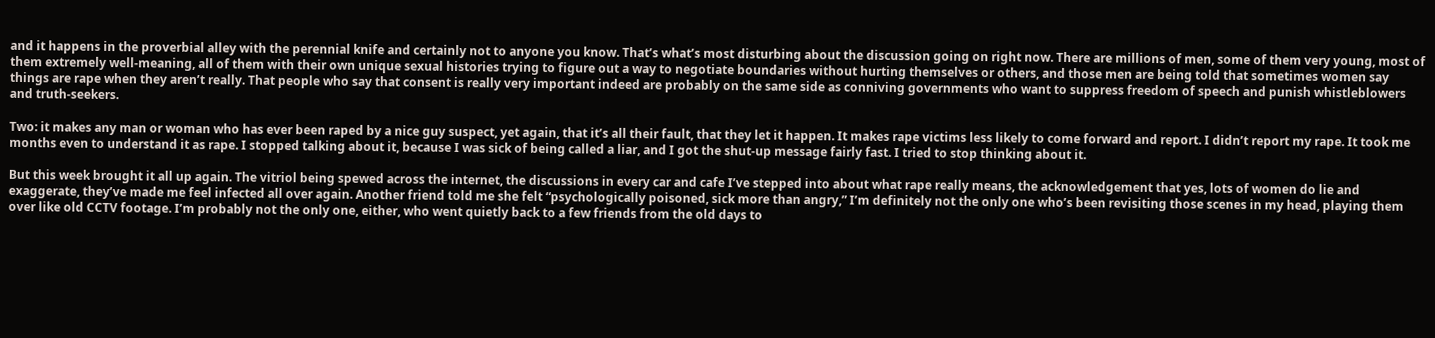and it happens in the proverbial alley with the perennial knife and certainly not to anyone you know. That’s what’s most disturbing about the discussion going on right now. There are millions of men, some of them very young, most of them extremely well-meaning, all of them with their own unique sexual histories trying to figure out a way to negotiate boundaries without hurting themselves or others, and those men are being told that sometimes women say things are rape when they aren’t really. That people who say that consent is really very important indeed are probably on the same side as conniving governments who want to suppress freedom of speech and punish whistleblowers and truth-seekers.

Two: it makes any man or woman who has ever been raped by a nice guy suspect, yet again, that it’s all their fault, that they let it happen. It makes rape victims less likely to come forward and report. I didn’t report my rape. It took me months even to understand it as rape. I stopped talking about it, because I was sick of being called a liar, and I got the shut-up message fairly fast. I tried to stop thinking about it.

But this week brought it all up again. The vitriol being spewed across the internet, the discussions in every car and cafe I’ve stepped into about what rape really means, the acknowledgement that yes, lots of women do lie and exaggerate, they’ve made me feel infected all over again. Another friend told me she felt “psychologically poisoned, sick more than angry,” I’m definitely not the only one who’s been revisiting those scenes in my head, playing them over like old CCTV footage. I’m probably not the only one, either, who went quietly back to a few friends from the old days to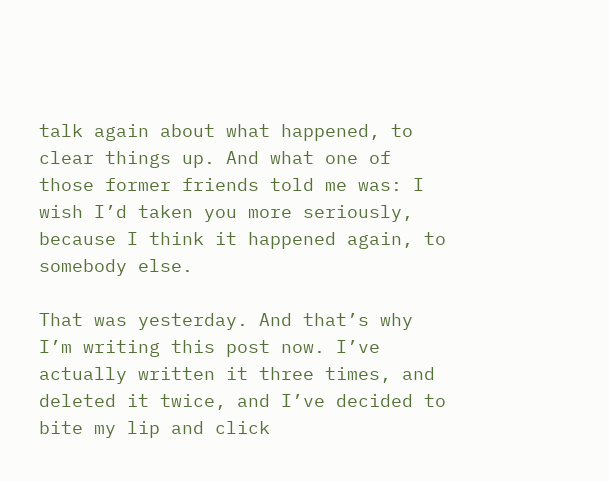talk again about what happened, to clear things up. And what one of those former friends told me was: I wish I’d taken you more seriously, because I think it happened again, to somebody else.

That was yesterday. And that’s why I’m writing this post now. I’ve actually written it three times, and deleted it twice, and I’ve decided to bite my lip and click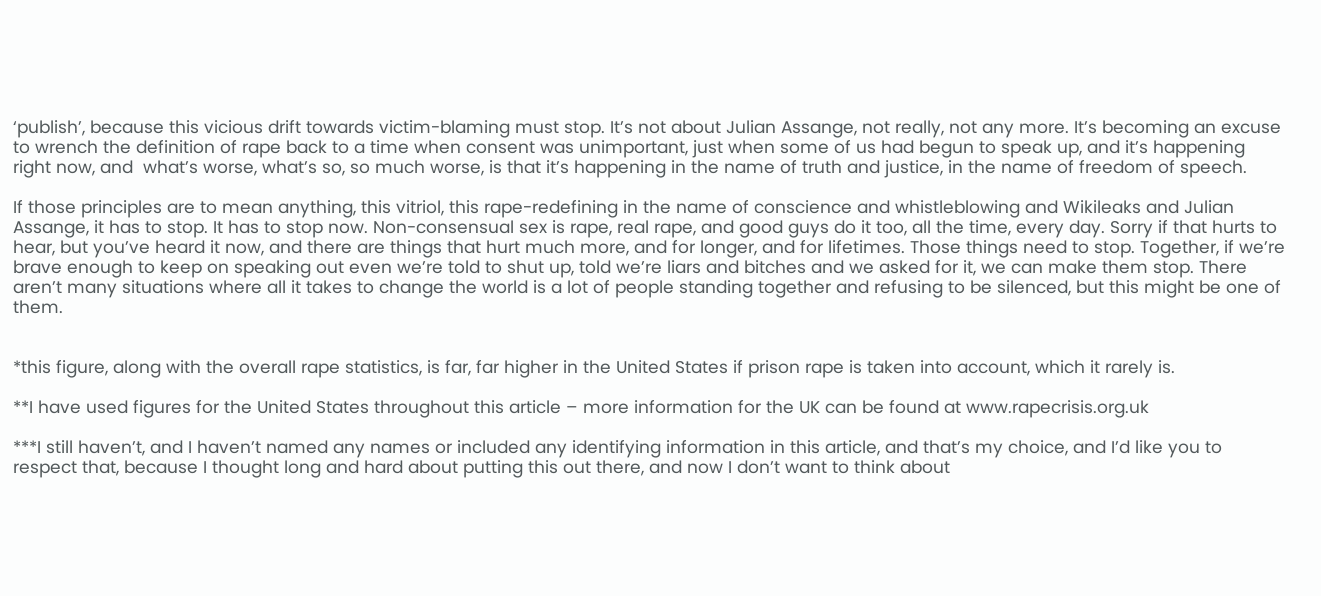‘publish’, because this vicious drift towards victim-blaming must stop. It’s not about Julian Assange, not really, not any more. It’s becoming an excuse to wrench the definition of rape back to a time when consent was unimportant, just when some of us had begun to speak up, and it’s happening right now, and  what’s worse, what’s so, so much worse, is that it’s happening in the name of truth and justice, in the name of freedom of speech.

If those principles are to mean anything, this vitriol, this rape-redefining in the name of conscience and whistleblowing and Wikileaks and Julian Assange, it has to stop. It has to stop now. Non-consensual sex is rape, real rape, and good guys do it too, all the time, every day. Sorry if that hurts to hear, but you’ve heard it now, and there are things that hurt much more, and for longer, and for lifetimes. Those things need to stop. Together, if we’re brave enough to keep on speaking out even we’re told to shut up, told we’re liars and bitches and we asked for it, we can make them stop. There aren’t many situations where all it takes to change the world is a lot of people standing together and refusing to be silenced, but this might be one of them.


*this figure, along with the overall rape statistics, is far, far higher in the United States if prison rape is taken into account, which it rarely is.

**I have used figures for the United States throughout this article – more information for the UK can be found at www.rapecrisis.org.uk

***I still haven’t, and I haven’t named any names or included any identifying information in this article, and that’s my choice, and I’d like you to respect that, because I thought long and hard about putting this out there, and now I don’t want to think about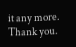it any more. Thank you.